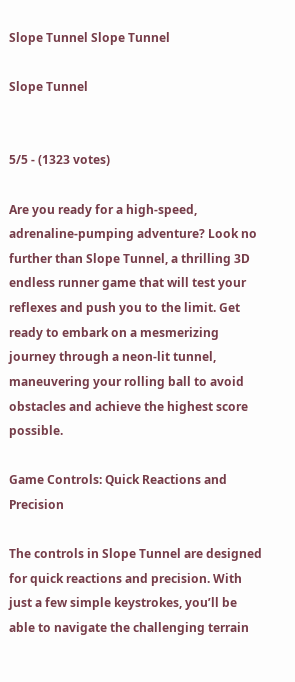Slope Tunnel Slope Tunnel

Slope Tunnel


5/5 - (1323 votes)

Are you ready for a high-speed, adrenaline-pumping adventure? Look no further than Slope Tunnel, a thrilling 3D endless runner game that will test your reflexes and push you to the limit. Get ready to embark on a mesmerizing journey through a neon-lit tunnel, maneuvering your rolling ball to avoid obstacles and achieve the highest score possible.

Game Controls: Quick Reactions and Precision

The controls in Slope Tunnel are designed for quick reactions and precision. With just a few simple keystrokes, you’ll be able to navigate the challenging terrain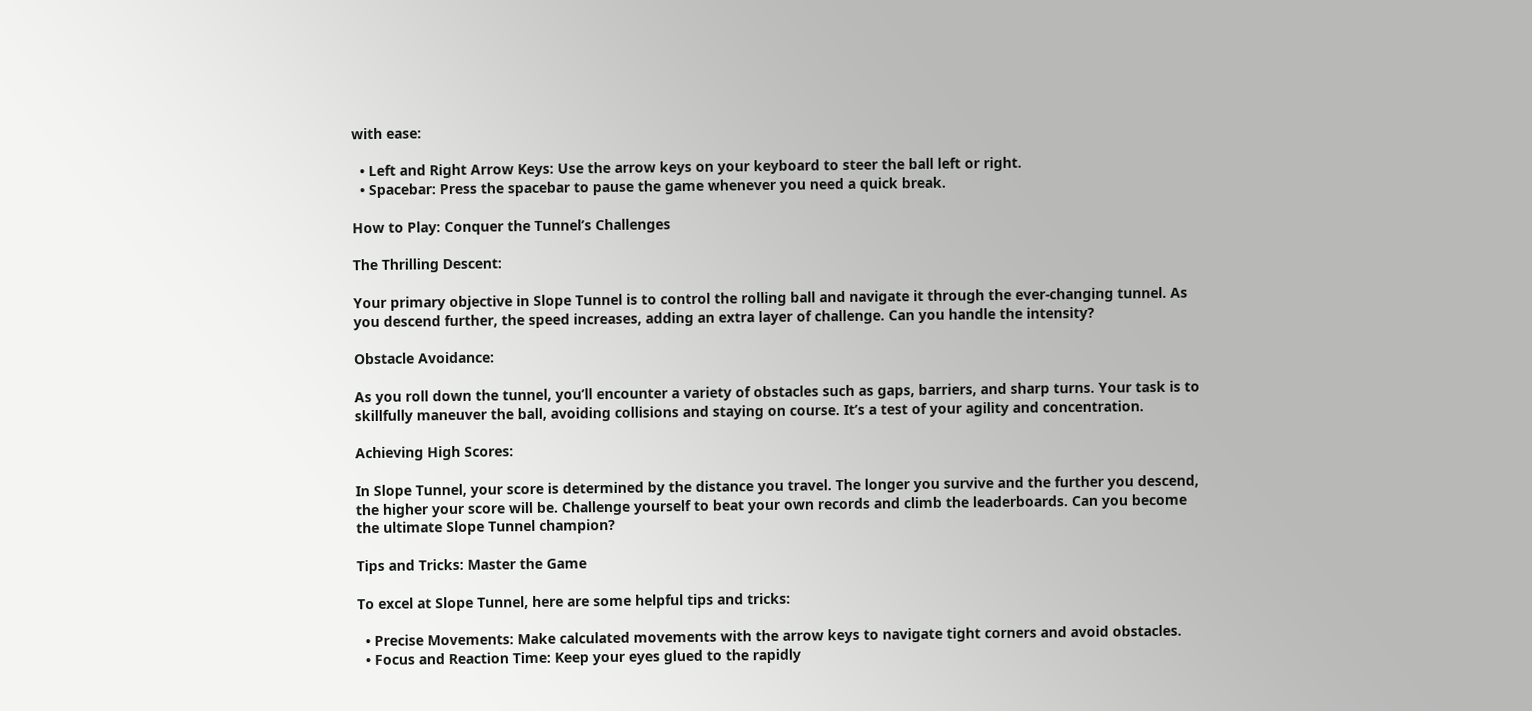with ease:

  • Left and Right Arrow Keys: Use the arrow keys on your keyboard to steer the ball left or right.
  • Spacebar: Press the spacebar to pause the game whenever you need a quick break.

How to Play: Conquer the Tunnel’s Challenges

The Thrilling Descent:

Your primary objective in Slope Tunnel is to control the rolling ball and navigate it through the ever-changing tunnel. As you descend further, the speed increases, adding an extra layer of challenge. Can you handle the intensity?

Obstacle Avoidance:

As you roll down the tunnel, you’ll encounter a variety of obstacles such as gaps, barriers, and sharp turns. Your task is to skillfully maneuver the ball, avoiding collisions and staying on course. It’s a test of your agility and concentration.

Achieving High Scores:

In Slope Tunnel, your score is determined by the distance you travel. The longer you survive and the further you descend, the higher your score will be. Challenge yourself to beat your own records and climb the leaderboards. Can you become the ultimate Slope Tunnel champion?

Tips and Tricks: Master the Game

To excel at Slope Tunnel, here are some helpful tips and tricks:

  • Precise Movements: Make calculated movements with the arrow keys to navigate tight corners and avoid obstacles.
  • Focus and Reaction Time: Keep your eyes glued to the rapidly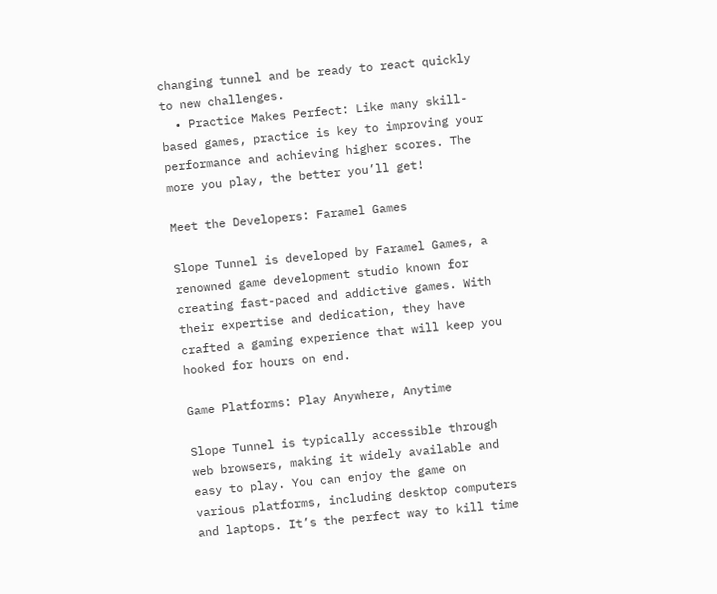changing tunnel and be ready to react quickly to new challenges.
  • Practice Makes Perfect: Like many skill-based games, practice is key to improving your performance and achieving higher scores. The more you play, the better you’ll get!

Meet the Developers: Faramel Games

Slope Tunnel is developed by Faramel Games, a renowned game development studio known for creating fast-paced and addictive games. With their expertise and dedication, they have crafted a gaming experience that will keep you hooked for hours on end.

Game Platforms: Play Anywhere, Anytime

Slope Tunnel is typically accessible through web browsers, making it widely available and easy to play. You can enjoy the game on various platforms, including desktop computers and laptops. It’s the perfect way to kill time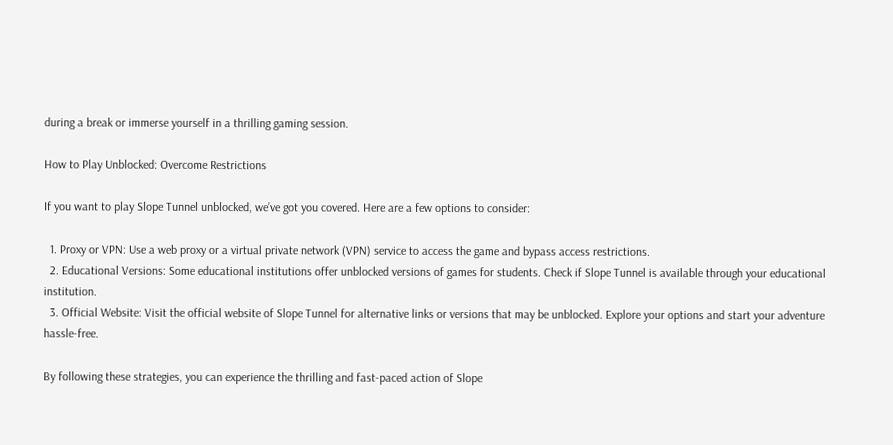during a break or immerse yourself in a thrilling gaming session.

How to Play Unblocked: Overcome Restrictions

If you want to play Slope Tunnel unblocked, we’ve got you covered. Here are a few options to consider:

  1. Proxy or VPN: Use a web proxy or a virtual private network (VPN) service to access the game and bypass access restrictions.
  2. Educational Versions: Some educational institutions offer unblocked versions of games for students. Check if Slope Tunnel is available through your educational institution.
  3. Official Website: Visit the official website of Slope Tunnel for alternative links or versions that may be unblocked. Explore your options and start your adventure hassle-free.

By following these strategies, you can experience the thrilling and fast-paced action of Slope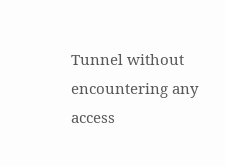Tunnel without encountering any access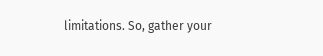limitations. So, gather your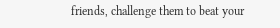friends, challenge them to beat your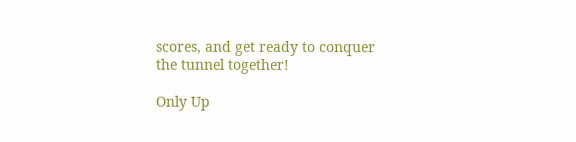scores, and get ready to conquer the tunnel together!

Only Up